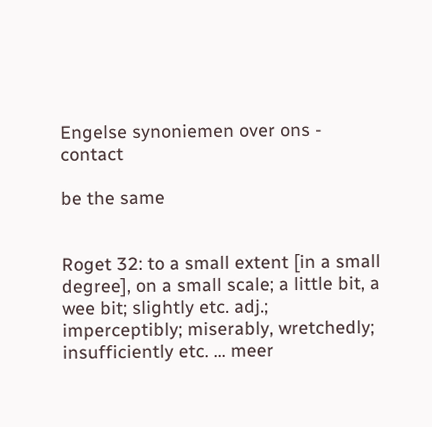Engelse synoniemen over ons - contact

be the same


Roget 32: to a small extent [in a small degree], on a small scale; a little bit, a wee bit; slightly etc. adj.; imperceptibly; miserably, wretchedly; insufficiently etc. ... meer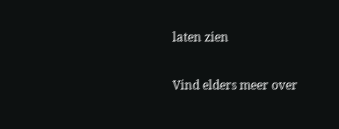laten zien

Vind elders meer over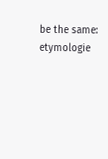be the same: etymologie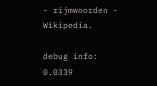- rijmwoorden - Wikipedia.

debug info: 0.0339